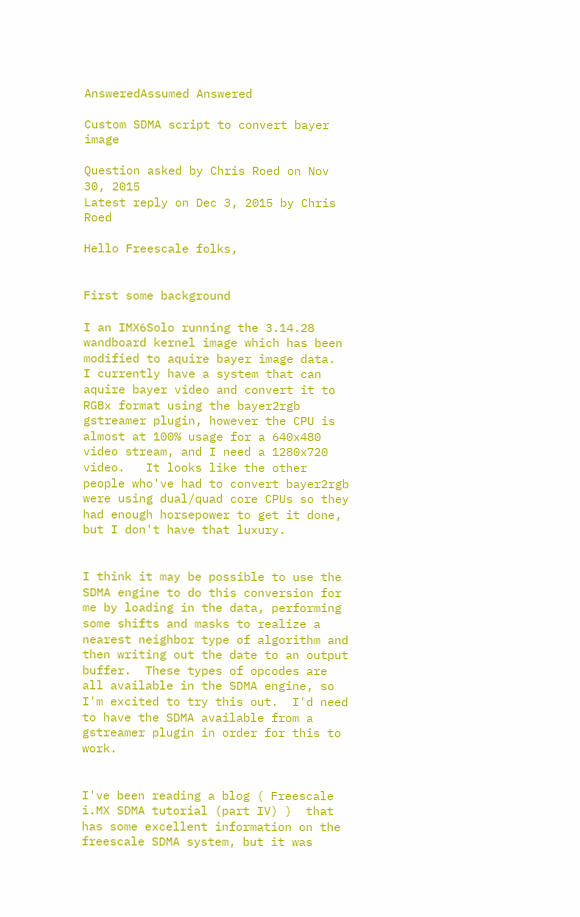AnsweredAssumed Answered

Custom SDMA script to convert bayer image

Question asked by Chris Roed on Nov 30, 2015
Latest reply on Dec 3, 2015 by Chris Roed

Hello Freescale folks,


First some background

I an IMX6Solo running the 3.14.28 wandboard kernel image which has been modified to aquire bayer image data.  I currently have a system that can aquire bayer video and convert it to RGBx format using the bayer2rgb gstreamer plugin, however the CPU is almost at 100% usage for a 640x480 video stream, and I need a 1280x720 video.   It looks like the other people who've had to convert bayer2rgb were using dual/quad core CPUs so they had enough horsepower to get it done, but I don't have that luxury.


I think it may be possible to use the SDMA engine to do this conversion for me by loading in the data, performing some shifts and masks to realize a nearest neighbor type of algorithm and then writing out the date to an output buffer.  These types of opcodes are all available in the SDMA engine, so I'm excited to try this out.  I'd need to have the SDMA available from a gstreamer plugin in order for this to work.


I've been reading a blog ( Freescale i.MX SDMA tutorial (part IV) )  that has some excellent information on the freescale SDMA system, but it was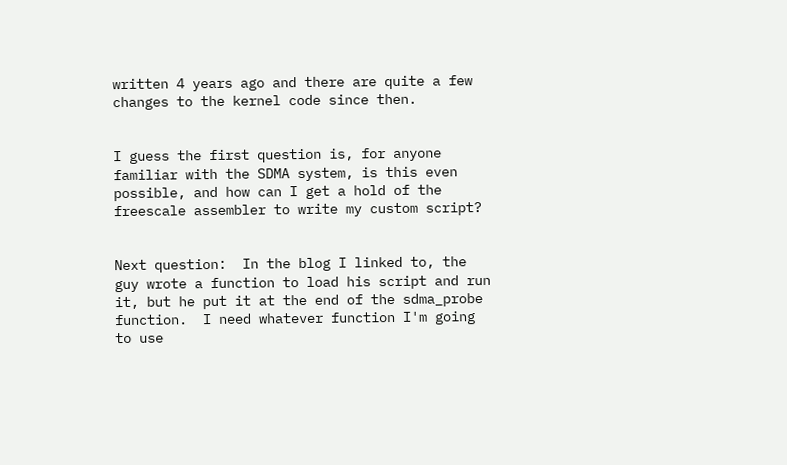written 4 years ago and there are quite a few changes to the kernel code since then.


I guess the first question is, for anyone familiar with the SDMA system, is this even possible, and how can I get a hold of the freescale assembler to write my custom script?


Next question:  In the blog I linked to, the guy wrote a function to load his script and run it, but he put it at the end of the sdma_probe function.  I need whatever function I'm going to use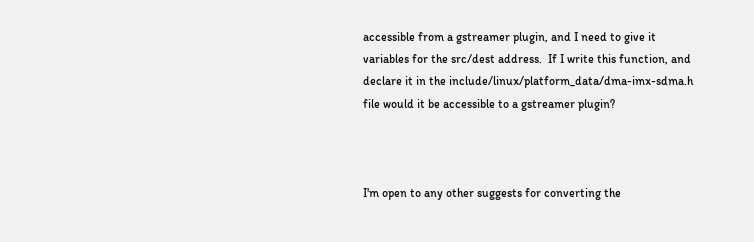accessible from a gstreamer plugin, and I need to give it variables for the src/dest address.  If I write this function, and declare it in the include/linux/platform_data/dma-imx-sdma.h file would it be accessible to a gstreamer plugin?



I'm open to any other suggests for converting the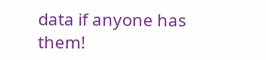data if anyone has them!